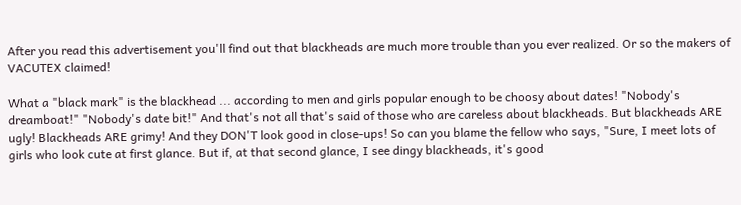After you read this advertisement you'll find out that blackheads are much more trouble than you ever realized. Or so the makers of VACUTEX claimed!

What a "black mark" is the blackhead ... according to men and girls popular enough to be choosy about dates! "Nobody's dreamboat!" "Nobody's date bit!" And that's not all that's said of those who are careless about blackheads. But blackheads ARE ugly! Blackheads ARE grimy! And they DON'T look good in close-ups! So can you blame the fellow who says, "Sure, I meet lots of girls who look cute at first glance. But if, at that second glance, I see dingy blackheads, it's good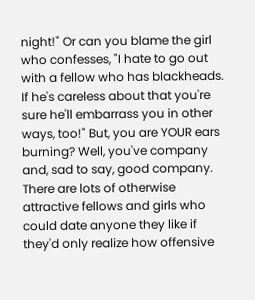night!" Or can you blame the girl who confesses, "I hate to go out with a fellow who has blackheads. If he's careless about that you're sure he'll embarrass you in other ways, too!" But, you are YOUR ears burning? Well, you've company and, sad to say, good company. There are lots of otherwise attractive fellows and girls who could date anyone they like if they'd only realize how offensive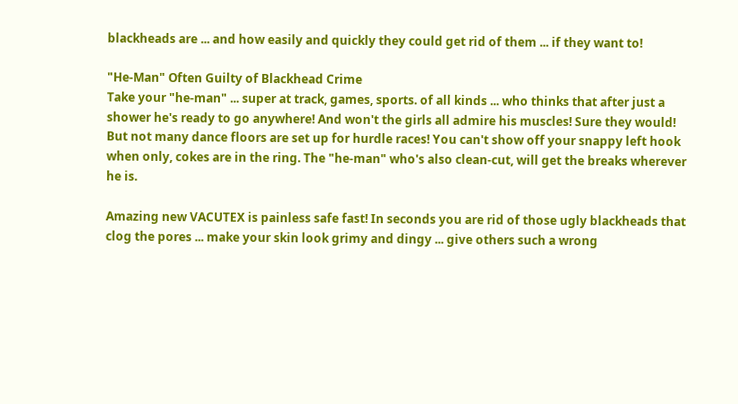blackheads are ... and how easily and quickly they could get rid of them ... if they want to!

"He-Man" Often Guilty of Blackhead Crime
Take your "he-man" ... super at track, games, sports. of all kinds ... who thinks that after just a shower he's ready to go anywhere! And won't the girls all admire his muscles! Sure they would! But not many dance floors are set up for hurdle races! You can't show off your snappy left hook when only, cokes are in the ring. The "he-man" who's also clean-cut, will get the breaks wherever he is.

Amazing new VACUTEX is painless safe fast! In seconds you are rid of those ugly blackheads that clog the pores ... make your skin look grimy and dingy ... give others such a wrong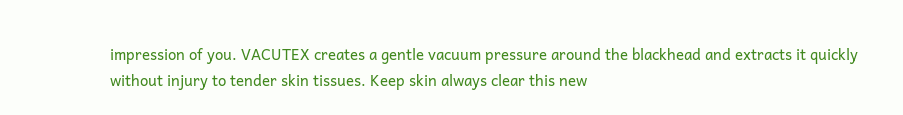impression of you. VACUTEX creates a gentle vacuum pressure around the blackhead and extracts it quickly without injury to tender skin tissues. Keep skin always clear this new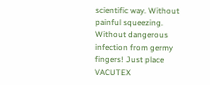scientific way. Without painful squeezing. Without dangerous infection from germy fingers! Just place VACUTEX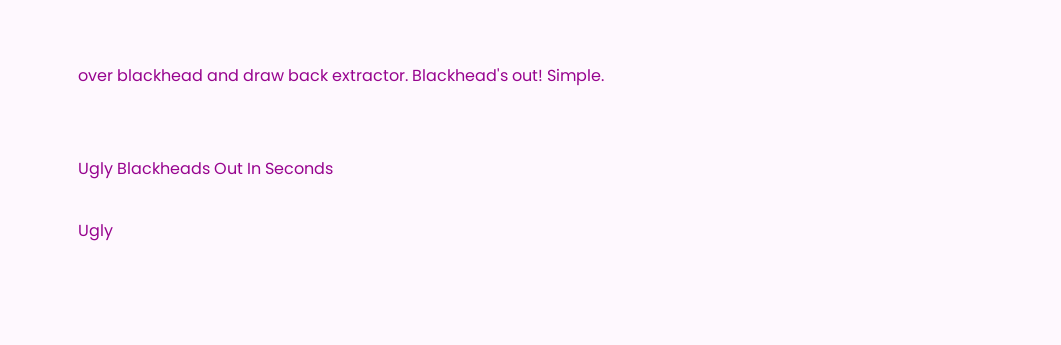over blackhead and draw back extractor. Blackhead's out! Simple.


Ugly Blackheads Out In Seconds

Ugly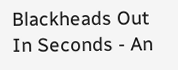Blackheads Out In Seconds - An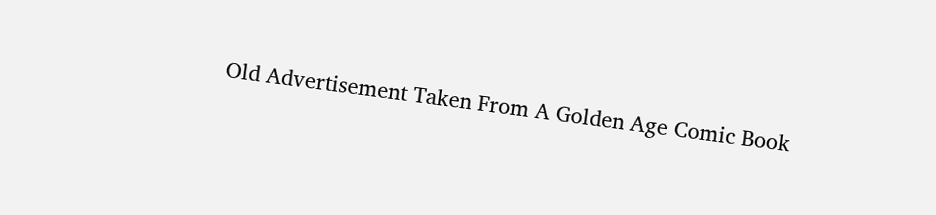Old Advertisement Taken From A Golden Age Comic Book